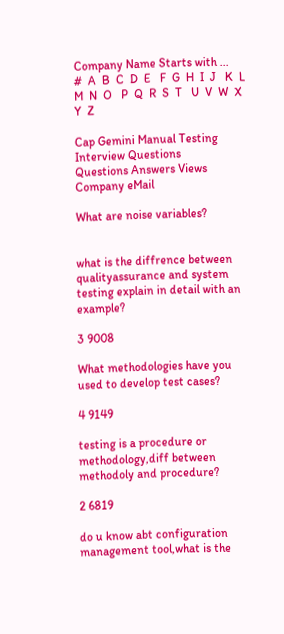Company Name Starts with ...
#  A  B  C  D  E   F  G  H  I  J   K  L  M  N  O   P  Q  R  S  T   U  V  W  X  Y  Z

Cap Gemini Manual Testing Interview Questions
Questions Answers Views Company eMail

What are noise variables?


what is the diffrence between qualityassurance and system testing explain in detail with an example?

3 9008

What methodologies have you used to develop test cases?

4 9149

testing is a procedure or methodology,diff between methodoly and procedure?

2 6819

do u know abt configuration management tool,what is the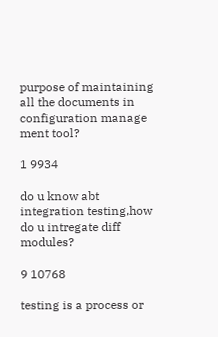purpose of maintaining all the documents in configuration manage ment tool?

1 9934

do u know abt integration testing,how do u intregate diff modules?

9 10768

testing is a process or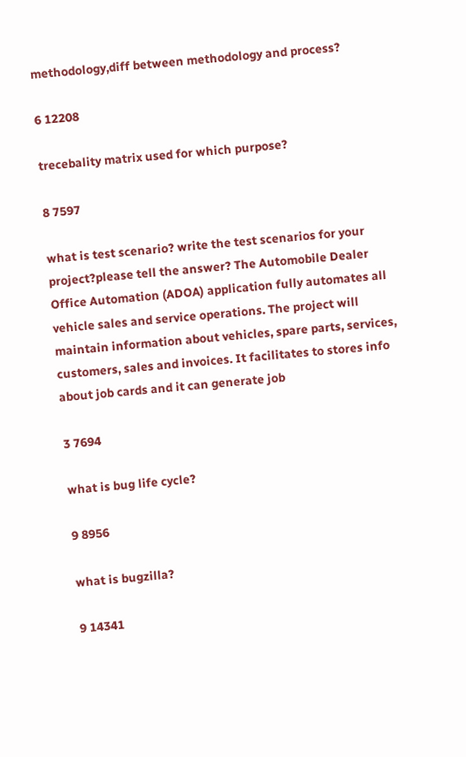methodology,diff between methodology and process?

6 12208

trecebality matrix used for which purpose?

8 7597

what is test scenario? write the test scenarios for your project?please tell the answer? The Automobile Dealer Office Automation (ADOA) application fully automates all vehicle sales and service operations. The project will maintain information about vehicles, spare parts, services, customers, sales and invoices. It facilitates to stores info about job cards and it can generate job

3 7694

what is bug life cycle?

9 8956

what is bugzilla?

9 14341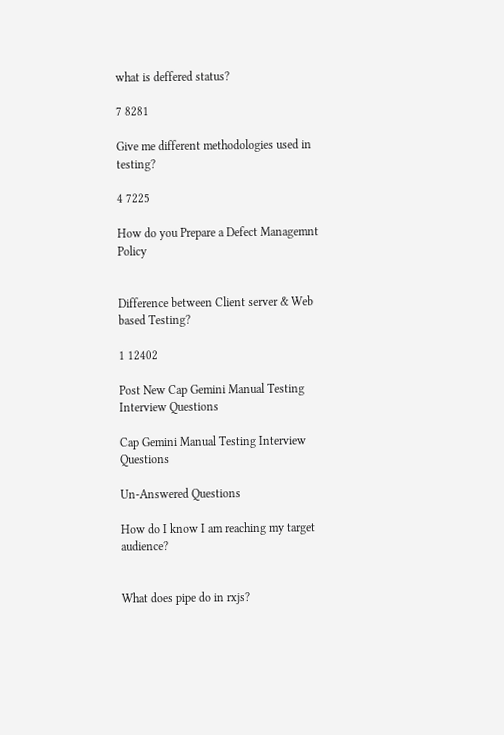what is deffered status?

7 8281

Give me different methodologies used in testing?

4 7225

How do you Prepare a Defect Managemnt Policy


Difference between Client server & Web based Testing?

1 12402

Post New Cap Gemini Manual Testing Interview Questions

Cap Gemini Manual Testing Interview Questions

Un-Answered Questions

How do I know I am reaching my target audience?


What does pipe do in rxjs?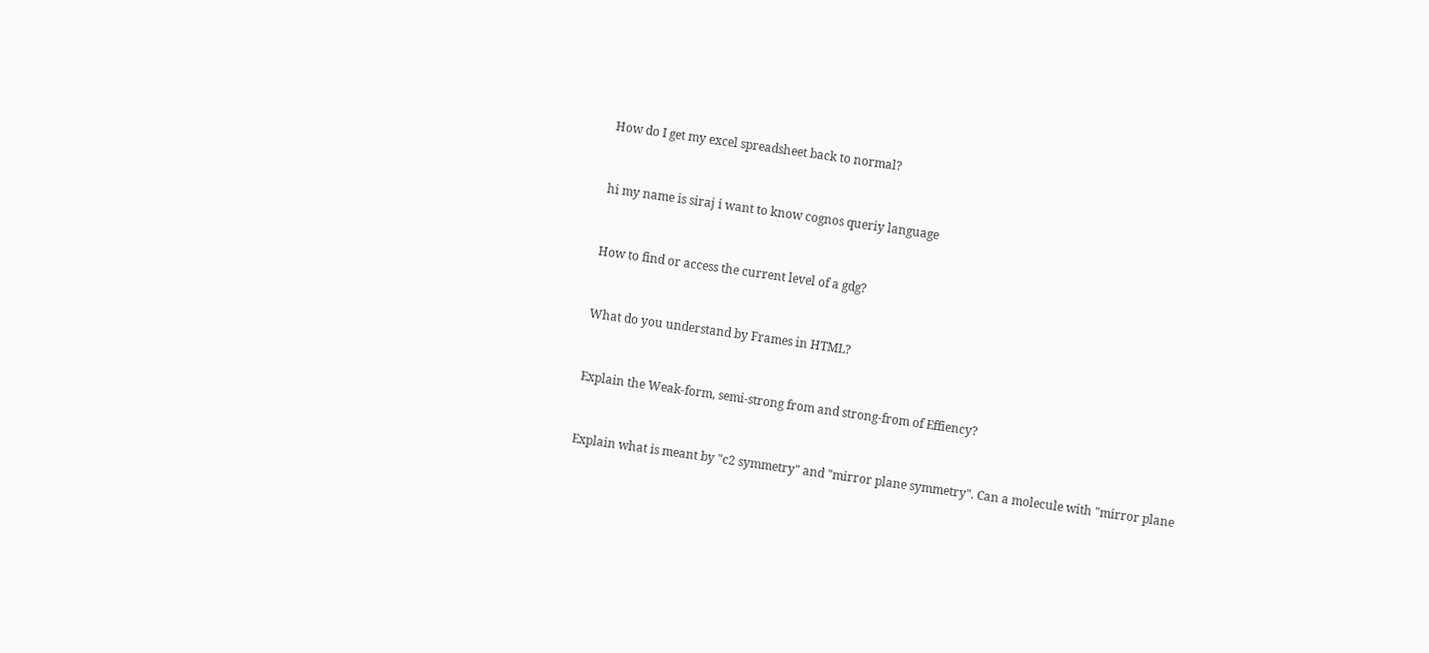How do I get my excel spreadsheet back to normal?


hi my name is siraj i want to know cognos queriy language


How to find or access the current level of a gdg?


What do you understand by Frames in HTML?


Explain the Weak-form, semi-strong from and strong-from of Effiency?


Explain what is meant by "c2 symmetry" and "mirror plane symmetry". Can a molecule with "mirror plane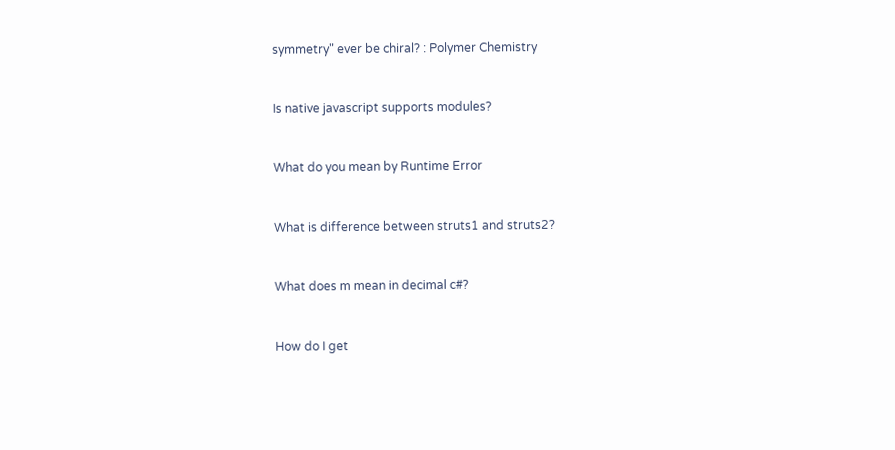symmetry" ever be chiral? : Polymer Chemistry


Is native javascript supports modules?


What do you mean by Runtime Error


What is difference between struts1 and struts2?


What does m mean in decimal c#?


How do I get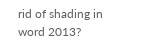rid of shading in word 2013?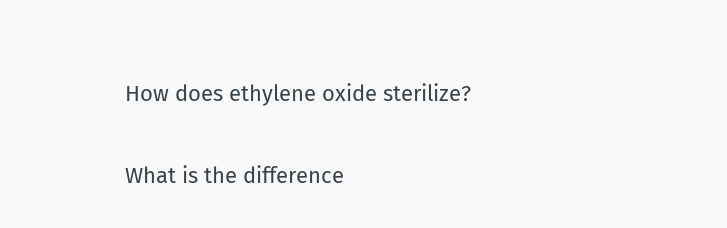How does ethylene oxide sterilize?


What is the difference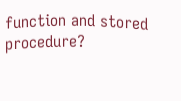function and stored procedure?